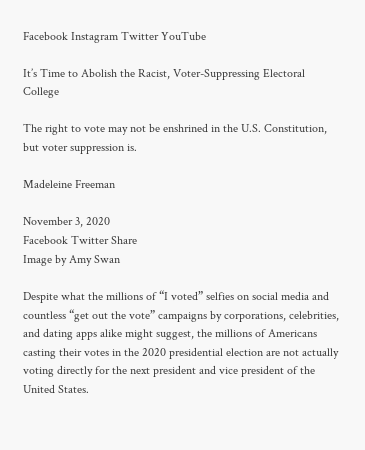Facebook Instagram Twitter YouTube

It’s Time to Abolish the Racist, Voter-Suppressing Electoral College

The right to vote may not be enshrined in the U.S. Constitution, but voter suppression is.

Madeleine Freeman

November 3, 2020
Facebook Twitter Share
Image by Amy Swan

Despite what the millions of “I voted” selfies on social media and countless “get out the vote” campaigns by corporations, celebrities, and dating apps alike might suggest, the millions of Americans casting their votes in the 2020 presidential election are not actually voting directly for the next president and vice president of the United States.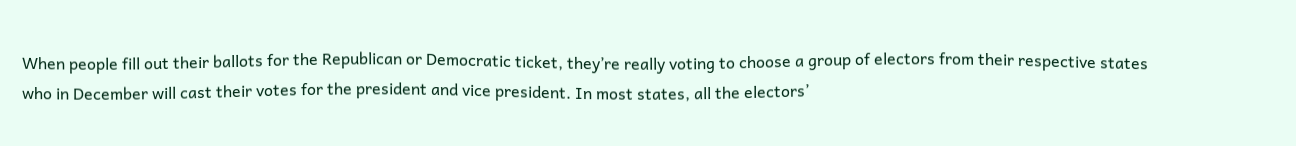When people fill out their ballots for the Republican or Democratic ticket, they’re really voting to choose a group of electors from their respective states who in December will cast their votes for the president and vice president. In most states, all the electors’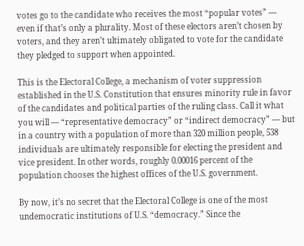votes go to the candidate who receives the most “popular votes” — even if that’s only a plurality. Most of these electors aren’t chosen by voters, and they aren’t ultimately obligated to vote for the candidate they pledged to support when appointed.

This is the Electoral College, a mechanism of voter suppression established in the U.S. Constitution that ensures minority rule in favor of the candidates and political parties of the ruling class. Call it what you will — “representative democracy” or “indirect democracy” — but in a country with a population of more than 320 million people, 538 individuals are ultimately responsible for electing the president and vice president. In other words, roughly 0.00016 percent of the population chooses the highest offices of the U.S. government.

By now, it’s no secret that the Electoral College is one of the most undemocratic institutions of U.S. “democracy.” Since the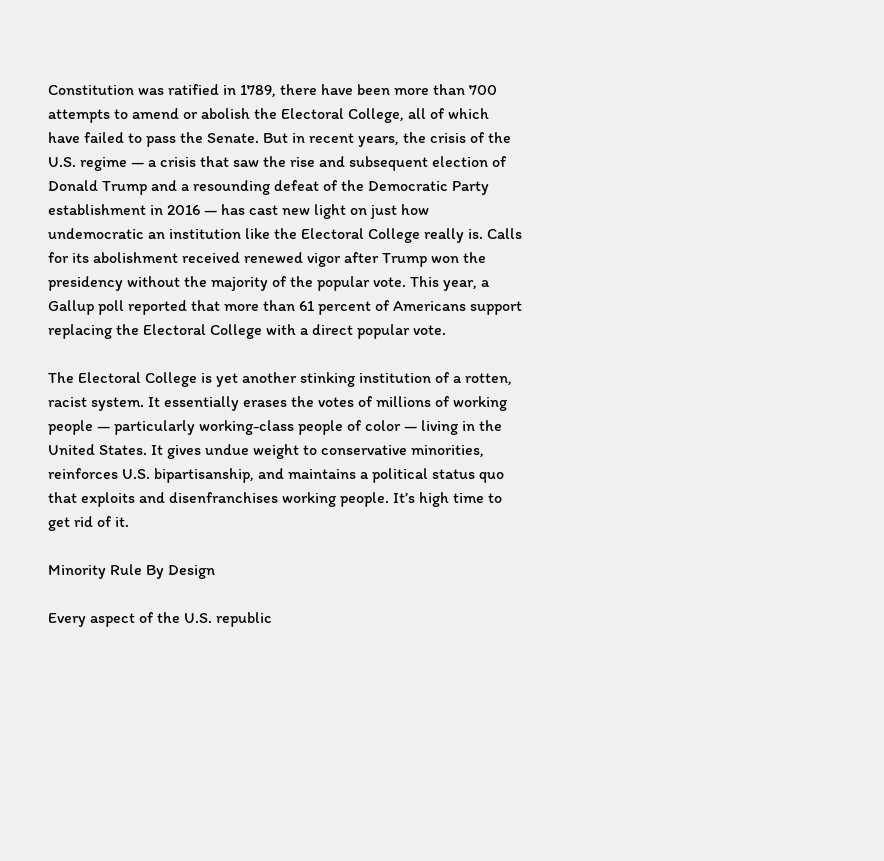Constitution was ratified in 1789, there have been more than 700 attempts to amend or abolish the Electoral College, all of which have failed to pass the Senate. But in recent years, the crisis of the U.S. regime — a crisis that saw the rise and subsequent election of Donald Trump and a resounding defeat of the Democratic Party establishment in 2016 — has cast new light on just how undemocratic an institution like the Electoral College really is. Calls for its abolishment received renewed vigor after Trump won the presidency without the majority of the popular vote. This year, a Gallup poll reported that more than 61 percent of Americans support replacing the Electoral College with a direct popular vote.

The Electoral College is yet another stinking institution of a rotten, racist system. It essentially erases the votes of millions of working people — particularly working-class people of color — living in the United States. It gives undue weight to conservative minorities, reinforces U.S. bipartisanship, and maintains a political status quo that exploits and disenfranchises working people. It’s high time to get rid of it.

Minority Rule By Design

Every aspect of the U.S. republic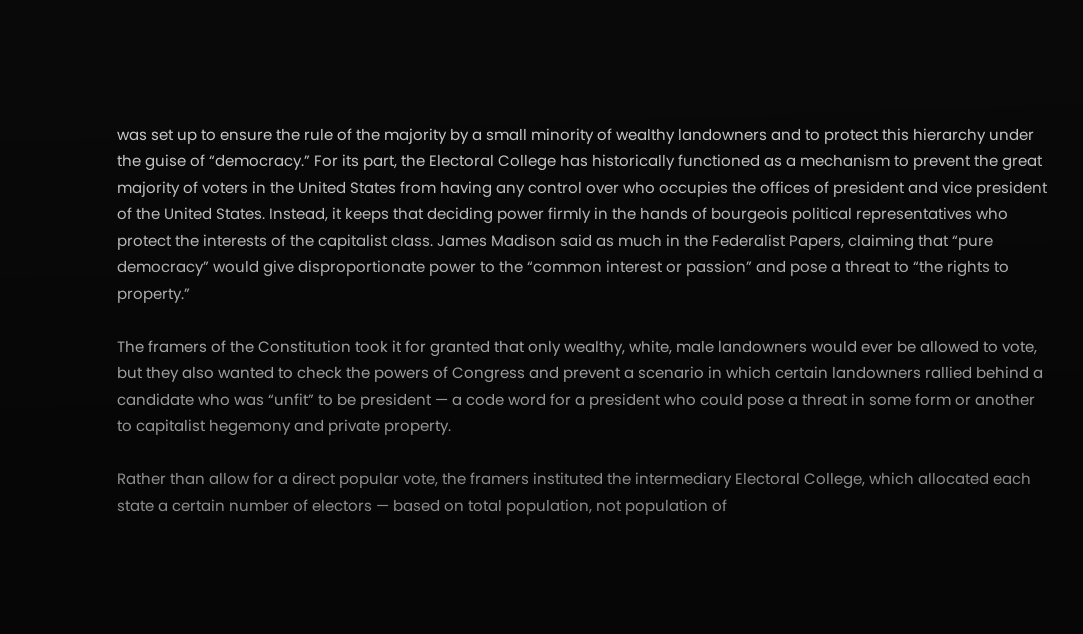was set up to ensure the rule of the majority by a small minority of wealthy landowners and to protect this hierarchy under the guise of “democracy.” For its part, the Electoral College has historically functioned as a mechanism to prevent the great majority of voters in the United States from having any control over who occupies the offices of president and vice president of the United States. Instead, it keeps that deciding power firmly in the hands of bourgeois political representatives who protect the interests of the capitalist class. James Madison said as much in the Federalist Papers, claiming that “pure democracy” would give disproportionate power to the “common interest or passion” and pose a threat to “the rights to property.”

The framers of the Constitution took it for granted that only wealthy, white, male landowners would ever be allowed to vote, but they also wanted to check the powers of Congress and prevent a scenario in which certain landowners rallied behind a candidate who was “unfit” to be president — a code word for a president who could pose a threat in some form or another to capitalist hegemony and private property.

Rather than allow for a direct popular vote, the framers instituted the intermediary Electoral College, which allocated each state a certain number of electors — based on total population, not population of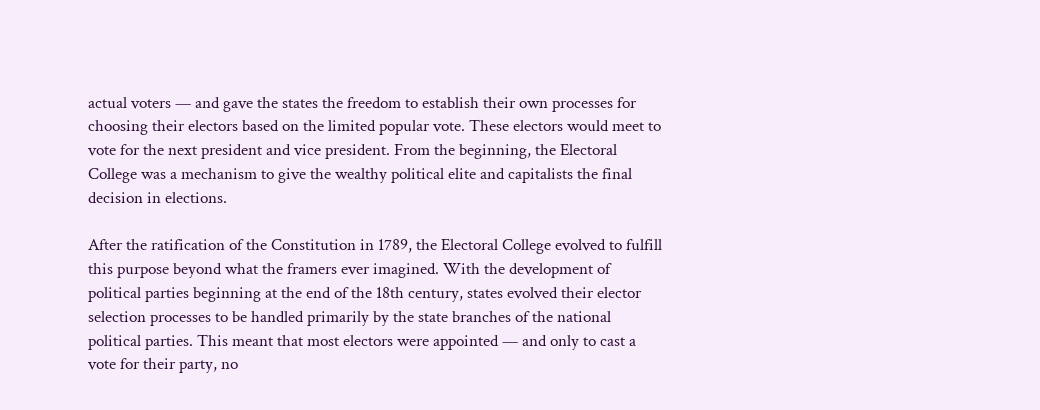actual voters — and gave the states the freedom to establish their own processes for choosing their electors based on the limited popular vote. These electors would meet to vote for the next president and vice president. From the beginning, the Electoral College was a mechanism to give the wealthy political elite and capitalists the final decision in elections.

After the ratification of the Constitution in 1789, the Electoral College evolved to fulfill this purpose beyond what the framers ever imagined. With the development of political parties beginning at the end of the 18th century, states evolved their elector selection processes to be handled primarily by the state branches of the national political parties. This meant that most electors were appointed — and only to cast a vote for their party, no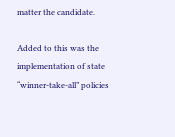matter the candidate.

Added to this was the implementation of state “winner-take-all” policies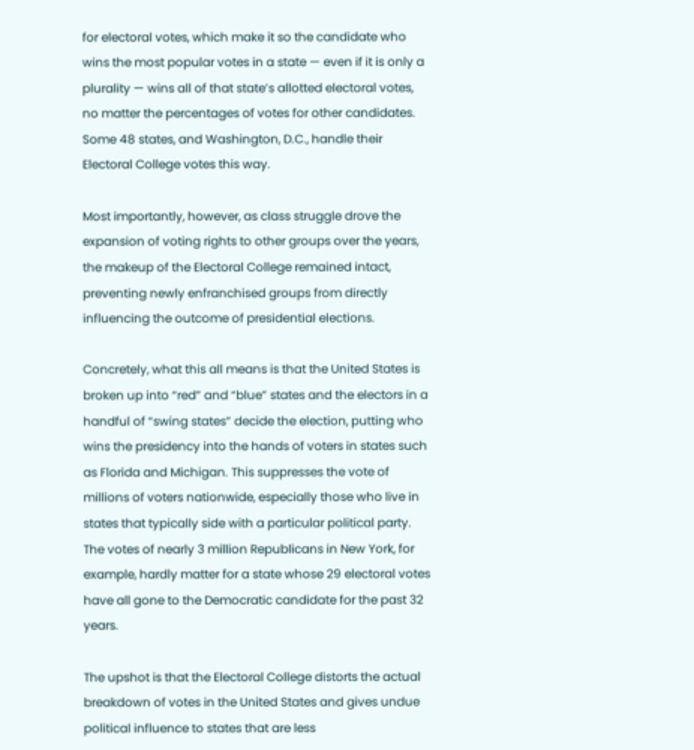for electoral votes, which make it so the candidate who wins the most popular votes in a state — even if it is only a plurality — wins all of that state’s allotted electoral votes, no matter the percentages of votes for other candidates. Some 48 states, and Washington, D.C., handle their Electoral College votes this way.

Most importantly, however, as class struggle drove the expansion of voting rights to other groups over the years, the makeup of the Electoral College remained intact, preventing newly enfranchised groups from directly influencing the outcome of presidential elections.

Concretely, what this all means is that the United States is broken up into “red” and “blue” states and the electors in a handful of “swing states” decide the election, putting who wins the presidency into the hands of voters in states such as Florida and Michigan. This suppresses the vote of millions of voters nationwide, especially those who live in states that typically side with a particular political party. The votes of nearly 3 million Republicans in New York, for example, hardly matter for a state whose 29 electoral votes have all gone to the Democratic candidate for the past 32 years.

The upshot is that the Electoral College distorts the actual breakdown of votes in the United States and gives undue political influence to states that are less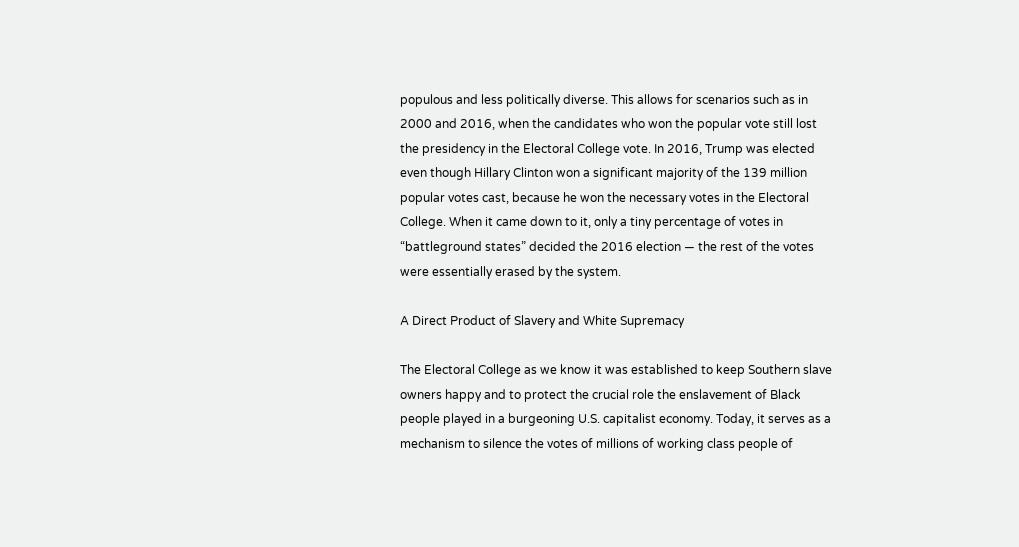populous and less politically diverse. This allows for scenarios such as in 2000 and 2016, when the candidates who won the popular vote still lost the presidency in the Electoral College vote. In 2016, Trump was elected even though Hillary Clinton won a significant majority of the 139 million popular votes cast, because he won the necessary votes in the Electoral College. When it came down to it, only a tiny percentage of votes in “battleground states” decided the 2016 election — the rest of the votes were essentially erased by the system.

A Direct Product of Slavery and White Supremacy

The Electoral College as we know it was established to keep Southern slave owners happy and to protect the crucial role the enslavement of Black people played in a burgeoning U.S. capitalist economy. Today, it serves as a mechanism to silence the votes of millions of working class people of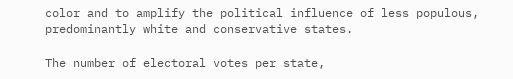color and to amplify the political influence of less populous, predominantly white and conservative states.

The number of electoral votes per state,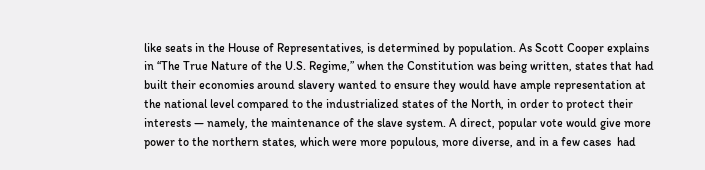like seats in the House of Representatives, is determined by population. As Scott Cooper explains in “The True Nature of the U.S. Regime,” when the Constitution was being written, states that had built their economies around slavery wanted to ensure they would have ample representation at the national level compared to the industrialized states of the North, in order to protect their interests — namely, the maintenance of the slave system. A direct, popular vote would give more power to the northern states, which were more populous, more diverse, and in a few cases  had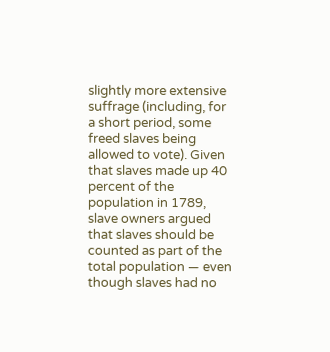slightly more extensive suffrage (including, for a short period, some freed slaves being allowed to vote). Given that slaves made up 40 percent of the population in 1789, slave owners argued that slaves should be counted as part of the total population — even though slaves had no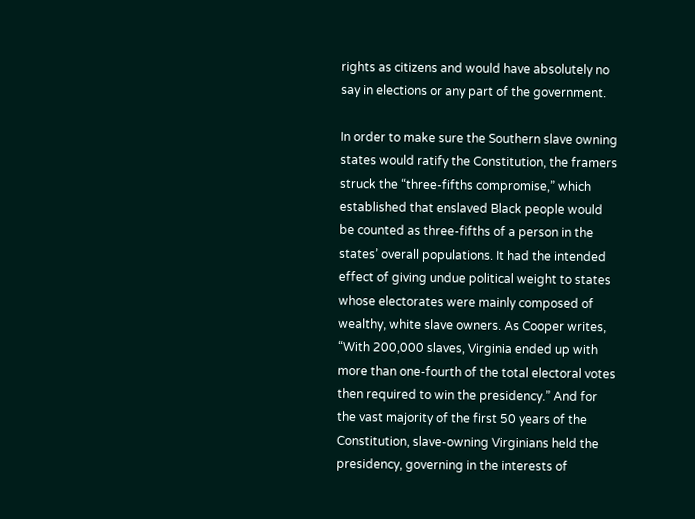rights as citizens and would have absolutely no say in elections or any part of the government.

In order to make sure the Southern slave owning states would ratify the Constitution, the framers struck the “three-fifths compromise,” which established that enslaved Black people would be counted as three-fifths of a person in the states’ overall populations. It had the intended effect of giving undue political weight to states whose electorates were mainly composed of wealthy, white slave owners. As Cooper writes, “With 200,000 slaves, Virginia ended up with more than one-fourth of the total electoral votes then required to win the presidency.” And for the vast majority of the first 50 years of the Constitution, slave-owning Virginians held the presidency, governing in the interests of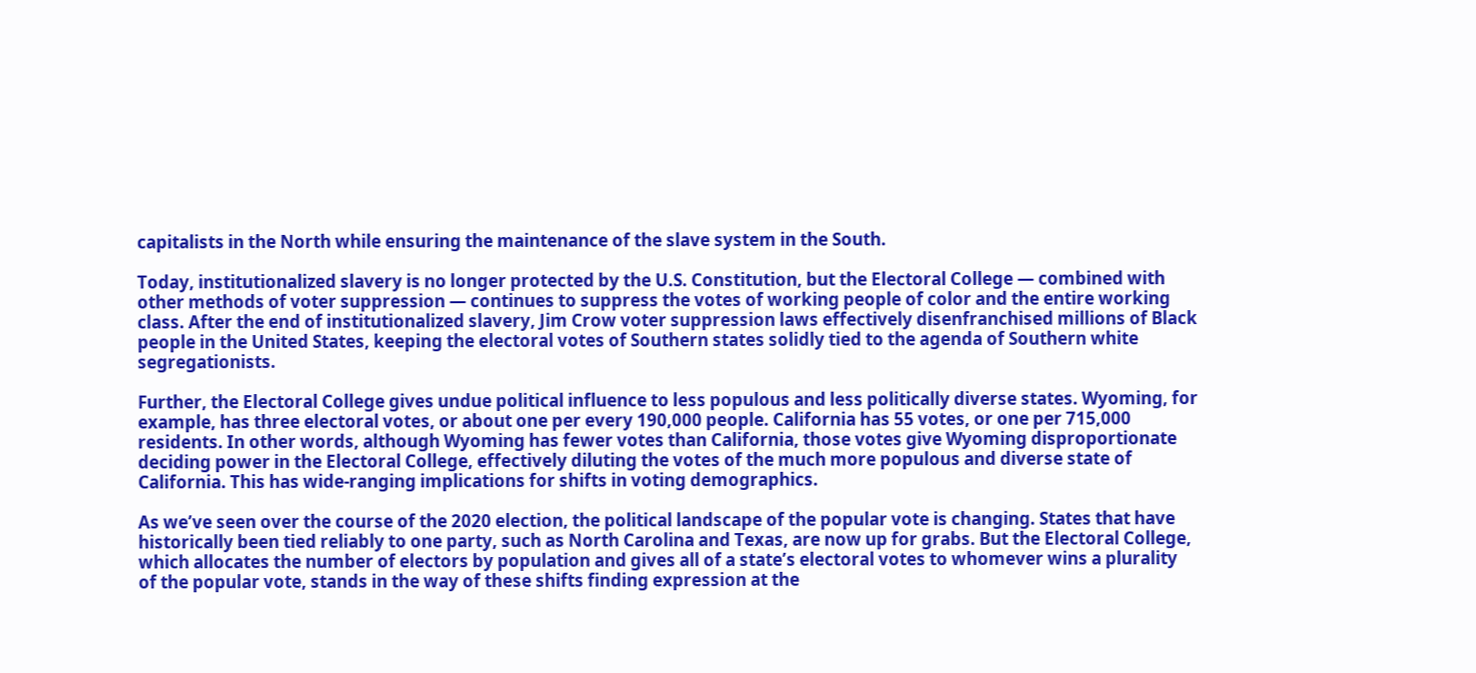capitalists in the North while ensuring the maintenance of the slave system in the South.

Today, institutionalized slavery is no longer protected by the U.S. Constitution, but the Electoral College — combined with other methods of voter suppression — continues to suppress the votes of working people of color and the entire working class. After the end of institutionalized slavery, Jim Crow voter suppression laws effectively disenfranchised millions of Black people in the United States, keeping the electoral votes of Southern states solidly tied to the agenda of Southern white segregationists.

Further, the Electoral College gives undue political influence to less populous and less politically diverse states. Wyoming, for example, has three electoral votes, or about one per every 190,000 people. California has 55 votes, or one per 715,000 residents. In other words, although Wyoming has fewer votes than California, those votes give Wyoming disproportionate deciding power in the Electoral College, effectively diluting the votes of the much more populous and diverse state of California. This has wide-ranging implications for shifts in voting demographics.

As we’ve seen over the course of the 2020 election, the political landscape of the popular vote is changing. States that have historically been tied reliably to one party, such as North Carolina and Texas, are now up for grabs. But the Electoral College, which allocates the number of electors by population and gives all of a state’s electoral votes to whomever wins a plurality of the popular vote, stands in the way of these shifts finding expression at the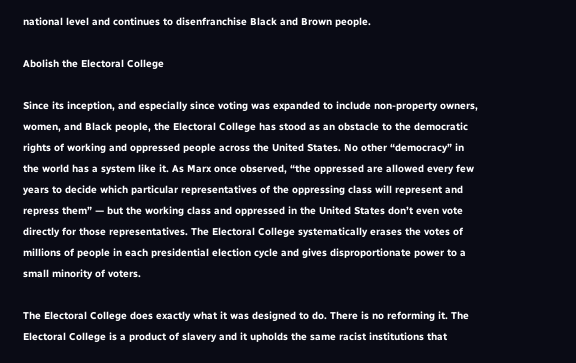national level and continues to disenfranchise Black and Brown people.

Abolish the Electoral College

Since its inception, and especially since voting was expanded to include non-property owners, women, and Black people, the Electoral College has stood as an obstacle to the democratic rights of working and oppressed people across the United States. No other “democracy” in the world has a system like it. As Marx once observed, “the oppressed are allowed every few years to decide which particular representatives of the oppressing class will represent and repress them” — but the working class and oppressed in the United States don’t even vote directly for those representatives. The Electoral College systematically erases the votes of millions of people in each presidential election cycle and gives disproportionate power to a small minority of voters.

The Electoral College does exactly what it was designed to do. There is no reforming it. The Electoral College is a product of slavery and it upholds the same racist institutions that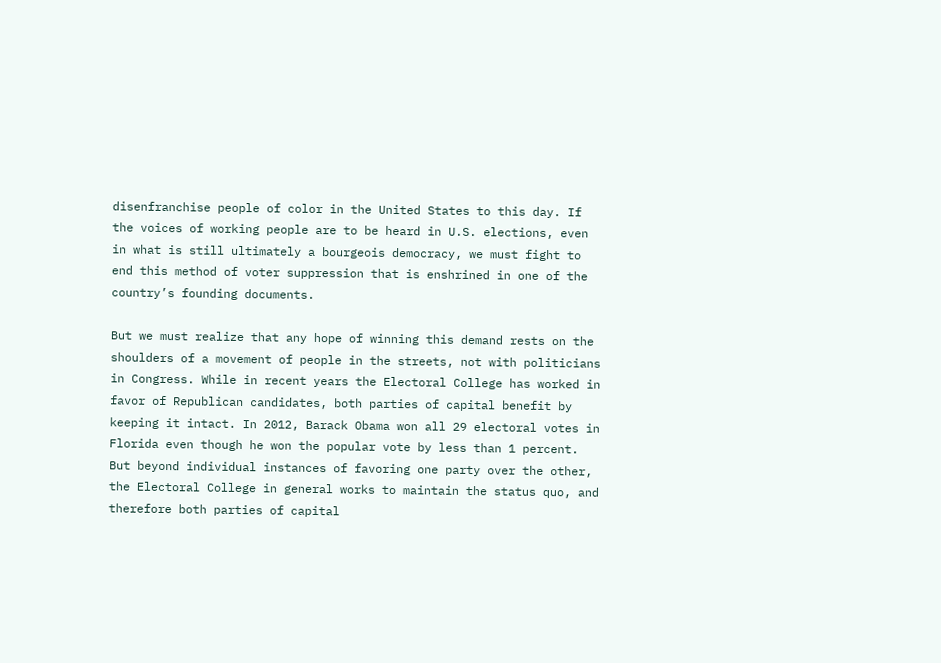disenfranchise people of color in the United States to this day. If the voices of working people are to be heard in U.S. elections, even in what is still ultimately a bourgeois democracy, we must fight to end this method of voter suppression that is enshrined in one of the country’s founding documents.

But we must realize that any hope of winning this demand rests on the shoulders of a movement of people in the streets, not with politicians in Congress. While in recent years the Electoral College has worked in favor of Republican candidates, both parties of capital benefit by keeping it intact. In 2012, Barack Obama won all 29 electoral votes in Florida even though he won the popular vote by less than 1 percent. But beyond individual instances of favoring one party over the other, the Electoral College in general works to maintain the status quo, and therefore both parties of capital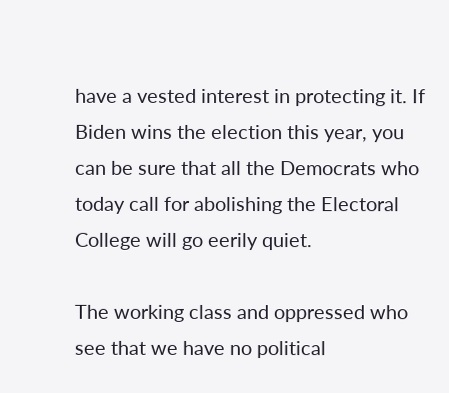have a vested interest in protecting it. If Biden wins the election this year, you can be sure that all the Democrats who today call for abolishing the Electoral College will go eerily quiet.

The working class and oppressed who see that we have no political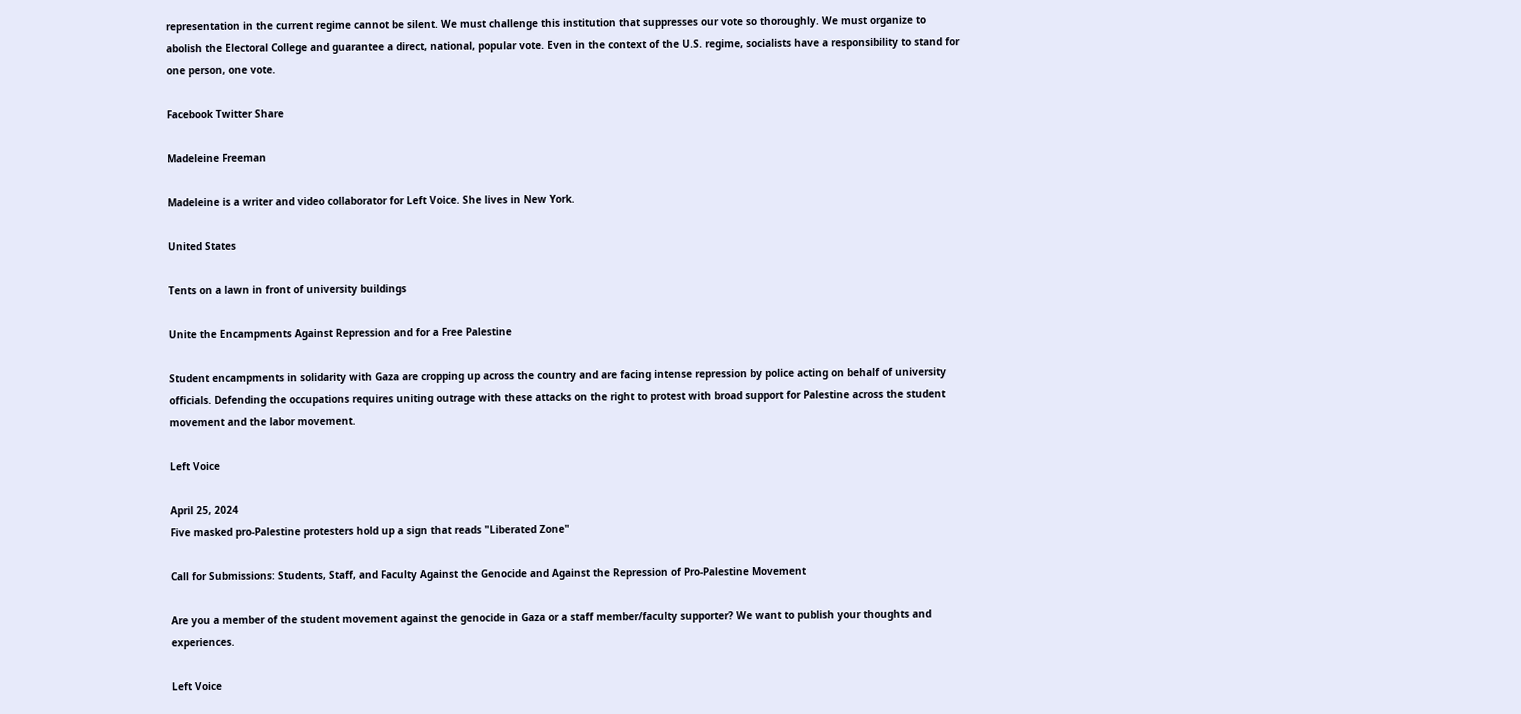representation in the current regime cannot be silent. We must challenge this institution that suppresses our vote so thoroughly. We must organize to abolish the Electoral College and guarantee a direct, national, popular vote. Even in the context of the U.S. regime, socialists have a responsibility to stand for one person, one vote.

Facebook Twitter Share

Madeleine Freeman

Madeleine is a writer and video collaborator for Left Voice. She lives in New York.

United States

Tents on a lawn in front of university buildings

Unite the Encampments Against Repression and for a Free Palestine

Student encampments in solidarity with Gaza are cropping up across the country and are facing intense repression by police acting on behalf of university officials. Defending the occupations requires uniting outrage with these attacks on the right to protest with broad support for Palestine across the student movement and the labor movement.

Left Voice

April 25, 2024
Five masked pro-Palestine protesters hold up a sign that reads "Liberated Zone"

Call for Submissions: Students, Staff, and Faculty Against the Genocide and Against the Repression of Pro-Palestine Movement

Are you a member of the student movement against the genocide in Gaza or a staff member/faculty supporter? We want to publish your thoughts and experiences.

Left Voice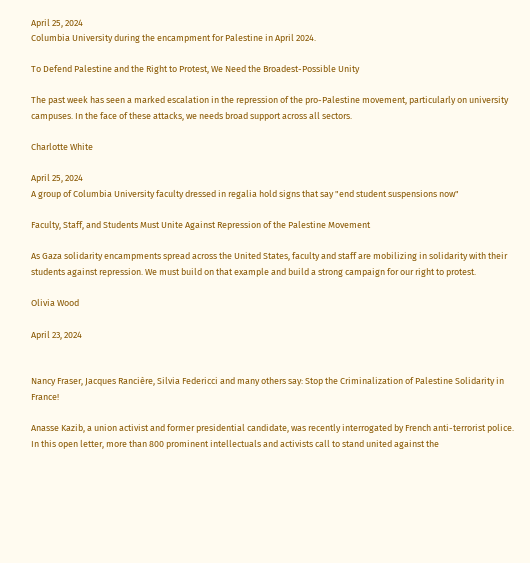April 25, 2024
Columbia University during the encampment for Palestine in April 2024.

To Defend Palestine and the Right to Protest, We Need the Broadest-Possible Unity

The past week has seen a marked escalation in the repression of the pro-Palestine movement, particularly on university campuses. In the face of these attacks, we needs broad support across all sectors.

Charlotte White

April 25, 2024
A group of Columbia University faculty dressed in regalia hold signs that say "end student suspensions now"

Faculty, Staff, and Students Must Unite Against Repression of the Palestine Movement

As Gaza solidarity encampments spread across the United States, faculty and staff are mobilizing in solidarity with their students against repression. We must build on that example and build a strong campaign for our right to protest.

Olivia Wood

April 23, 2024


Nancy Fraser, Jacques Rancière, Silvia Federicci and many others say: Stop the Criminalization of Palestine Solidarity in France!

Anasse Kazib, a union activist and former presidential candidate, was recently interrogated by French anti-terrorist police. In this open letter, more than 800 prominent intellectuals and activists call to stand united against the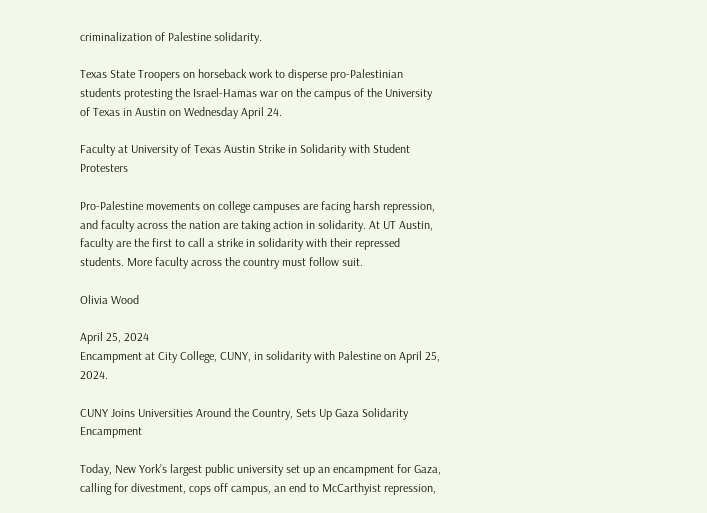criminalization of Palestine solidarity.

Texas State Troopers on horseback work to disperse pro-Palestinian students protesting the Israel-Hamas war on the campus of the University of Texas in Austin on Wednesday April 24.

Faculty at University of Texas Austin Strike in Solidarity with Student Protesters

Pro-Palestine movements on college campuses are facing harsh repression, and faculty across the nation are taking action in solidarity. At UT Austin, faculty are the first to call a strike in solidarity with their repressed students. More faculty across the country must follow suit.

Olivia Wood

April 25, 2024
Encampment at City College, CUNY, in solidarity with Palestine on April 25, 2024.

CUNY Joins Universities Around the Country, Sets Up Gaza Solidarity Encampment

Today, New York’s largest public university set up an encampment for Gaza, calling for divestment, cops off campus, an end to McCarthyist repression,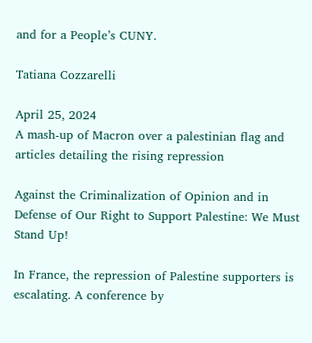and for a People’s CUNY.

Tatiana Cozzarelli

April 25, 2024
A mash-up of Macron over a palestinian flag and articles detailing the rising repression

Against the Criminalization of Opinion and in Defense of Our Right to Support Palestine: We Must Stand Up!

In France, the repression of Palestine supporters is escalating. A conference by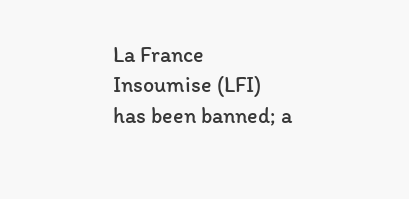La France Insoumise (LFI) has been banned; a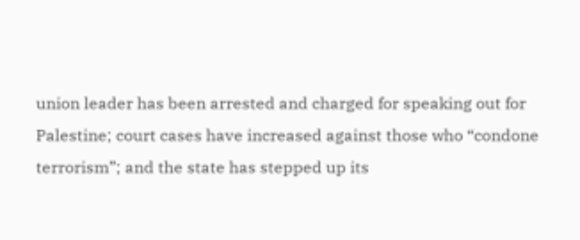union leader has been arrested and charged for speaking out for Palestine; court cases have increased against those who “condone terrorism”; and the state has stepped up its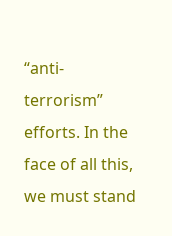“anti-terrorism” efforts. In the face of all this, we must stand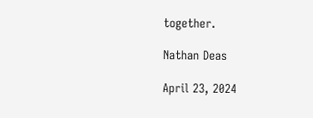together.

Nathan Deas

April 23, 2024